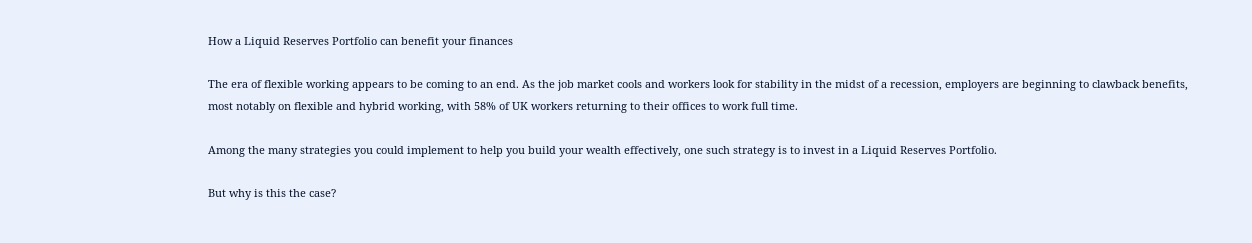How a Liquid Reserves Portfolio can benefit your finances

The era of flexible working appears to be coming to an end. As the job market cools and workers look for stability in the midst of a recession, employers are beginning to clawback benefits, most notably on flexible and hybrid working, with 58% of UK workers returning to their offices to work full time.

Among the many strategies you could implement to help you build your wealth effectively, one such strategy is to invest in a Liquid Reserves Portfolio.

But why is this the case?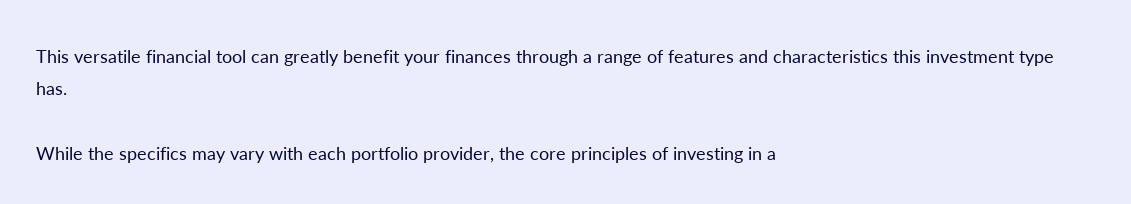This versatile financial tool can greatly benefit your finances through a range of features and characteristics this investment type has.

While the specifics may vary with each portfolio provider, the core principles of investing in a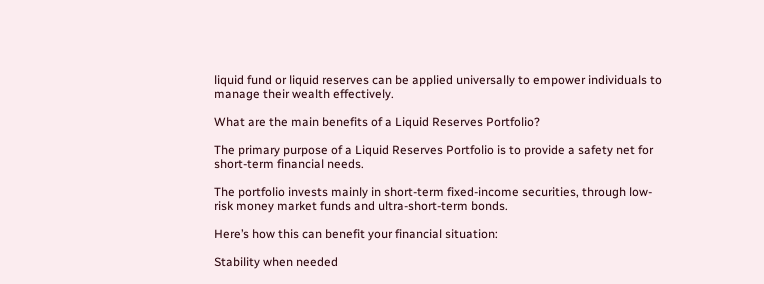liquid fund or liquid reserves can be applied universally to empower individuals to manage their wealth effectively.

What are the main benefits of a Liquid Reserves Portfolio?

The primary purpose of a Liquid Reserves Portfolio is to provide a safety net for short-term financial needs.

The portfolio invests mainly in short-term fixed-income securities, through low-risk money market funds and ultra-short-term bonds.

Here’s how this can benefit your financial situation:

Stability when needed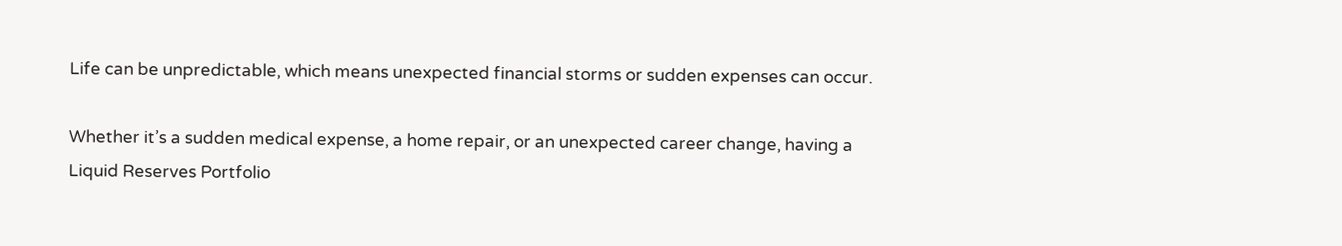Life can be unpredictable, which means unexpected financial storms or sudden expenses can occur.

Whether it’s a sudden medical expense, a home repair, or an unexpected career change, having a Liquid Reserves Portfolio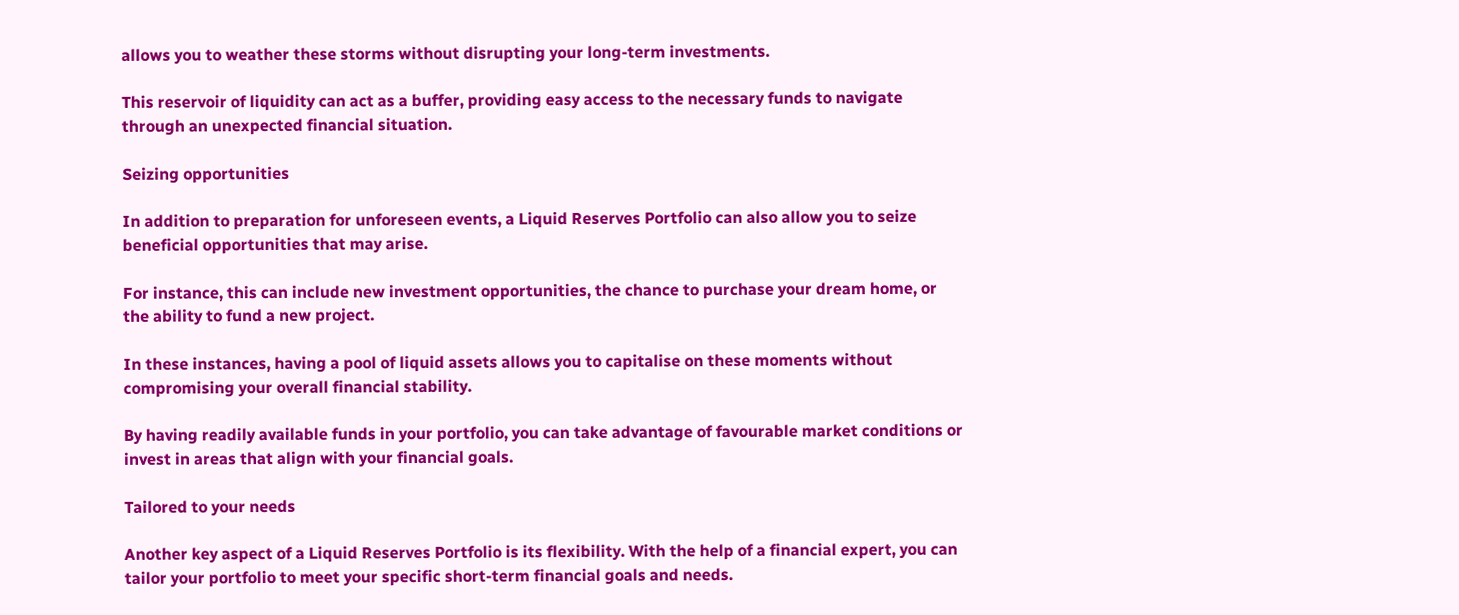allows you to weather these storms without disrupting your long-term investments.

This reservoir of liquidity can act as a buffer, providing easy access to the necessary funds to navigate through an unexpected financial situation.

Seizing opportunities

In addition to preparation for unforeseen events, a Liquid Reserves Portfolio can also allow you to seize beneficial opportunities that may arise.

For instance, this can include new investment opportunities, the chance to purchase your dream home, or the ability to fund a new project.

In these instances, having a pool of liquid assets allows you to capitalise on these moments without compromising your overall financial stability.

By having readily available funds in your portfolio, you can take advantage of favourable market conditions or invest in areas that align with your financial goals.

Tailored to your needs

Another key aspect of a Liquid Reserves Portfolio is its flexibility. With the help of a financial expert, you can tailor your portfolio to meet your specific short-term financial goals and needs.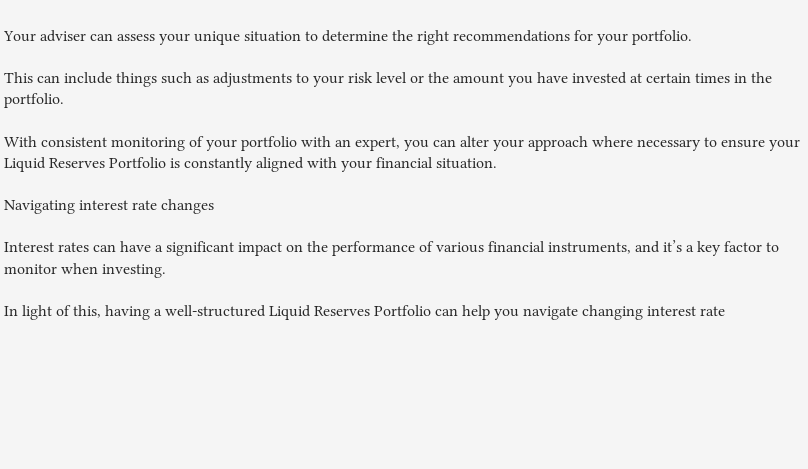Your adviser can assess your unique situation to determine the right recommendations for your portfolio.

This can include things such as adjustments to your risk level or the amount you have invested at certain times in the portfolio.

With consistent monitoring of your portfolio with an expert, you can alter your approach where necessary to ensure your Liquid Reserves Portfolio is constantly aligned with your financial situation.

Navigating interest rate changes

Interest rates can have a significant impact on the performance of various financial instruments, and it’s a key factor to monitor when investing.

In light of this, having a well-structured Liquid Reserves Portfolio can help you navigate changing interest rate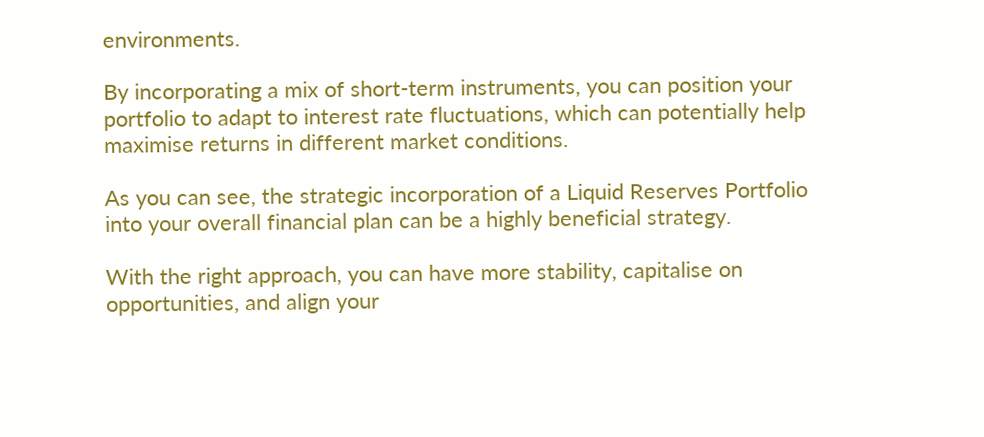environments.

By incorporating a mix of short-term instruments, you can position your portfolio to adapt to interest rate fluctuations, which can potentially help maximise returns in different market conditions.

As you can see, the strategic incorporation of a Liquid Reserves Portfolio into your overall financial plan can be a highly beneficial strategy.

With the right approach, you can have more stability, capitalise on opportunities, and align your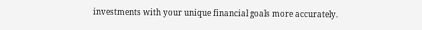investments with your unique financial goals more accurately.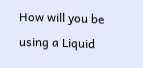How will you be using a Liquid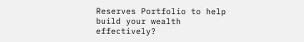Reserves Portfolio to help build your wealth effectively?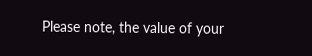Please note, the value of your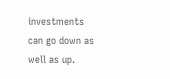investments can go down as well as up.